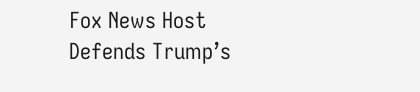Fox News Host Defends Trump’s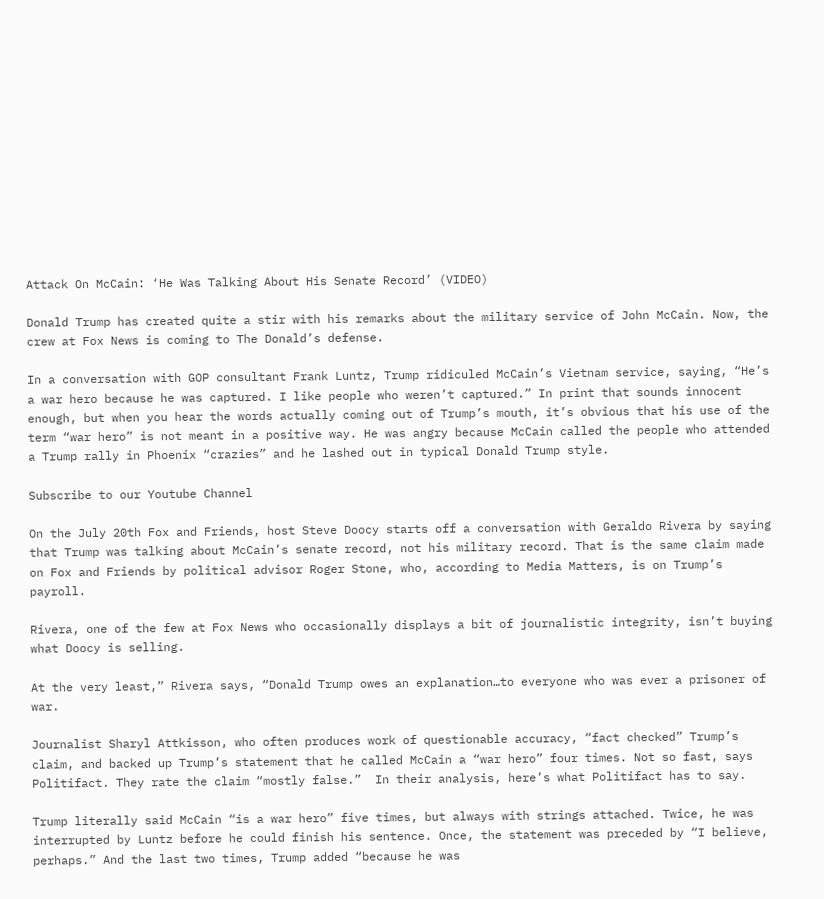Attack On McCain: ‘He Was Talking About His Senate Record’ (VIDEO)

Donald Trump has created quite a stir with his remarks about the military service of John McCain. Now, the crew at Fox News is coming to The Donald’s defense.

In a conversation with GOP consultant Frank Luntz, Trump ridiculed McCain’s Vietnam service, saying, “He’s a war hero because he was captured. I like people who weren’t captured.” In print that sounds innocent enough, but when you hear the words actually coming out of Trump’s mouth, it’s obvious that his use of the term “war hero” is not meant in a positive way. He was angry because McCain called the people who attended a Trump rally in Phoenix “crazies” and he lashed out in typical Donald Trump style.

Subscribe to our Youtube Channel

On the July 20th Fox and Friends, host Steve Doocy starts off a conversation with Geraldo Rivera by saying that Trump was talking about McCain’s senate record, not his military record. That is the same claim made on Fox and Friends by political advisor Roger Stone, who, according to Media Matters, is on Trump’s payroll.

Rivera, one of the few at Fox News who occasionally displays a bit of journalistic integrity, isn’t buying what Doocy is selling.

At the very least,” Rivera says, “Donald Trump owes an explanation…to everyone who was ever a prisoner of war.

Journalist Sharyl Attkisson, who often produces work of questionable accuracy, “fact checked” Trump’s claim, and backed up Trump’s statement that he called McCain a “war hero” four times. Not so fast, says Politifact. They rate the claim “mostly false.”  In their analysis, here’s what Politifact has to say.

Trump literally said McCain “is a war hero” five times, but always with strings attached. Twice, he was interrupted by Luntz before he could finish his sentence. Once, the statement was preceded by “I believe, perhaps.” And the last two times, Trump added “because he was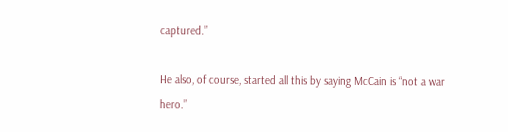captured.”

He also, of course, started all this by saying McCain is “not a war hero.”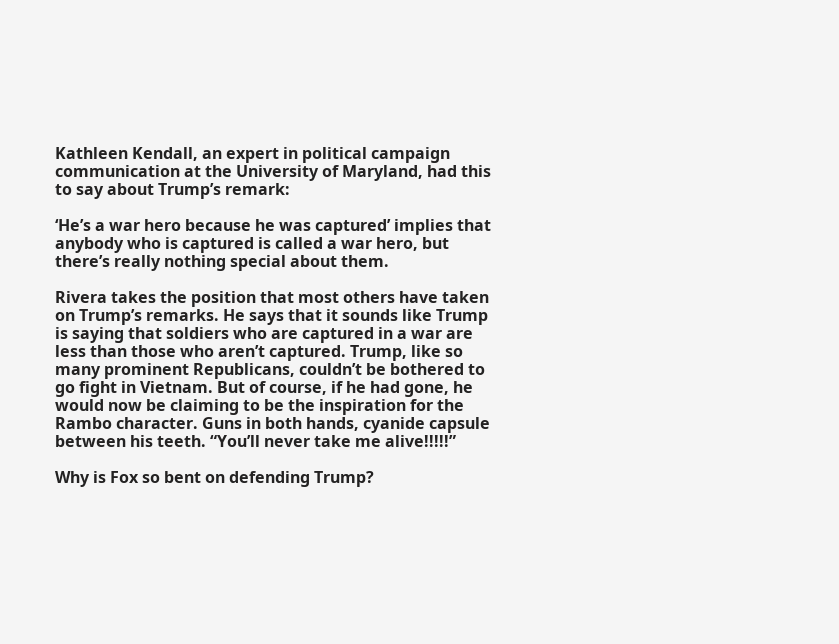Kathleen Kendall, an expert in political campaign communication at the University of Maryland, had this to say about Trump’s remark:

‘He’s a war hero because he was captured’ implies that anybody who is captured is called a war hero, but there’s really nothing special about them.

Rivera takes the position that most others have taken on Trump’s remarks. He says that it sounds like Trump is saying that soldiers who are captured in a war are less than those who aren’t captured. Trump, like so many prominent Republicans, couldn’t be bothered to go fight in Vietnam. But of course, if he had gone, he would now be claiming to be the inspiration for the Rambo character. Guns in both hands, cyanide capsule between his teeth. “You’ll never take me alive!!!!!”

Why is Fox so bent on defending Trump?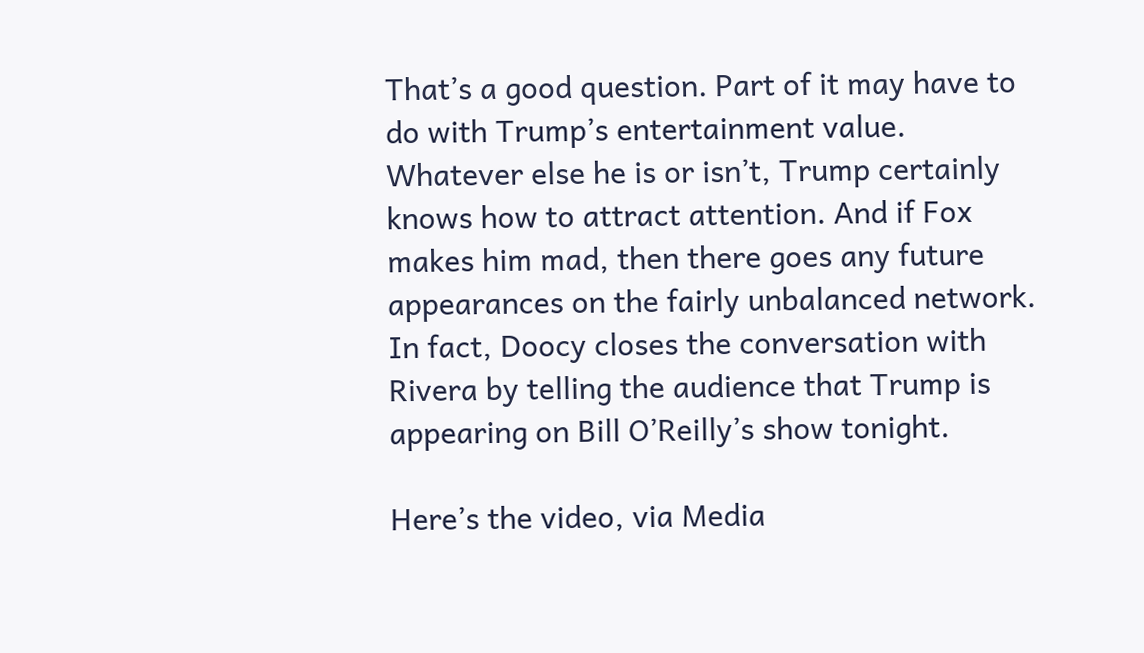That’s a good question. Part of it may have to do with Trump’s entertainment value. Whatever else he is or isn’t, Trump certainly knows how to attract attention. And if Fox makes him mad, then there goes any future appearances on the fairly unbalanced network. In fact, Doocy closes the conversation with Rivera by telling the audience that Trump is appearing on Bill O’Reilly’s show tonight.

Here’s the video, via Media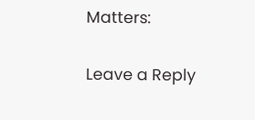Matters:

Leave a Reply